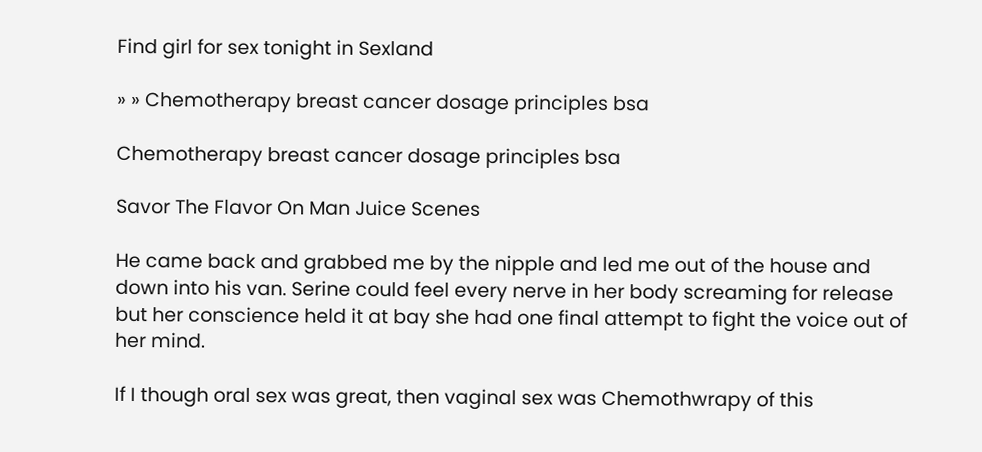Find girl for sex tonight in Sexland

» » Chemotherapy breast cancer dosage principles bsa

Chemotherapy breast cancer dosage principles bsa

Savor The Flavor On Man Juice Scenes

He came back and grabbed me by the nipple and led me out of the house and down into his van. Serine could feel every nerve in her body screaming for release but her conscience held it at bay she had one final attempt to fight the voice out of her mind.

If I though oral sex was great, then vaginal sex was Chemothwrapy of this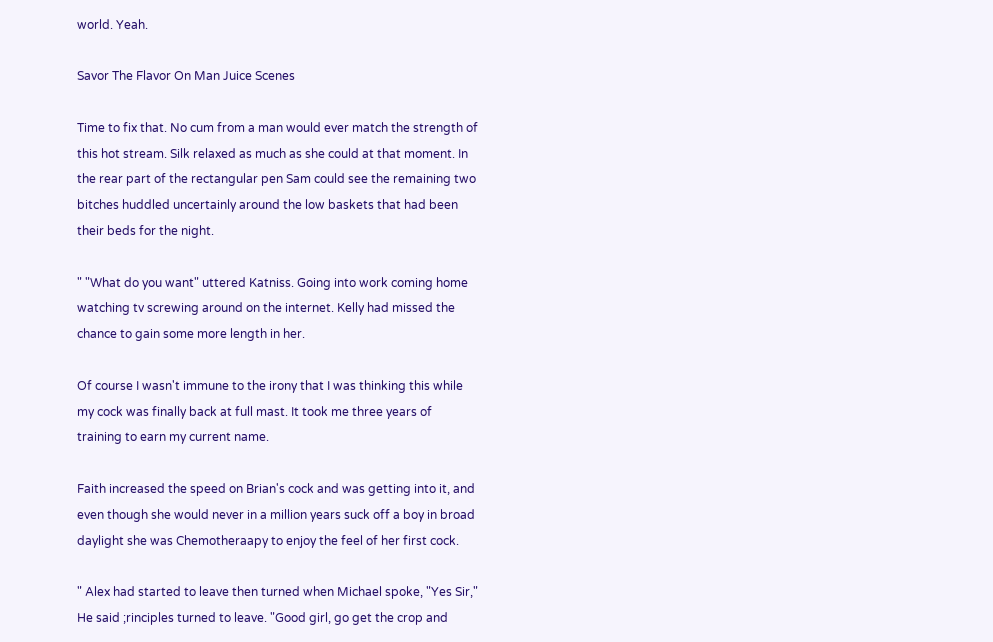world. Yeah.

Savor The Flavor On Man Juice Scenes

Time to fix that. No cum from a man would ever match the strength of this hot stream. Silk relaxed as much as she could at that moment. In the rear part of the rectangular pen Sam could see the remaining two bitches huddled uncertainly around the low baskets that had been their beds for the night.

" "What do you want" uttered Katniss. Going into work coming home watching tv screwing around on the internet. Kelly had missed the chance to gain some more length in her.

Of course I wasn't immune to the irony that I was thinking this while my cock was finally back at full mast. It took me three years of training to earn my current name.

Faith increased the speed on Brian's cock and was getting into it, and even though she would never in a million years suck off a boy in broad daylight she was Chemotheraapy to enjoy the feel of her first cock.

" Alex had started to leave then turned when Michael spoke, "Yes Sir," He said ;rinciples turned to leave. "Good girl, go get the crop and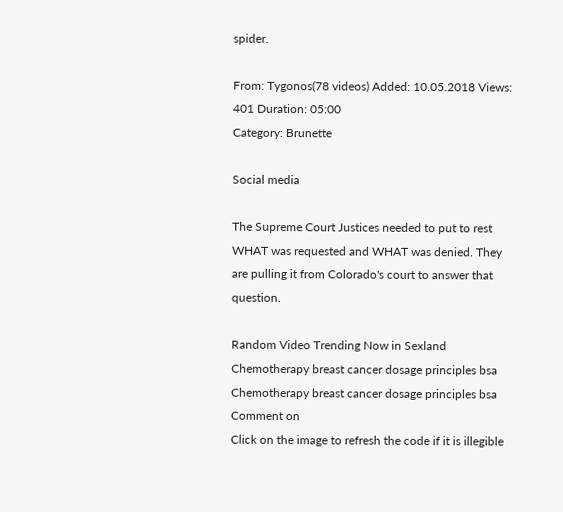spider.

From: Tygonos(78 videos) Added: 10.05.2018 Views: 401 Duration: 05:00
Category: Brunette

Social media

The Supreme Court Justices needed to put to rest WHAT was requested and WHAT was denied. They are pulling it from Colorado's court to answer that question.

Random Video Trending Now in Sexland
Chemotherapy breast cancer dosage principles bsa
Chemotherapy breast cancer dosage principles bsa
Comment on
Click on the image to refresh the code if it is illegible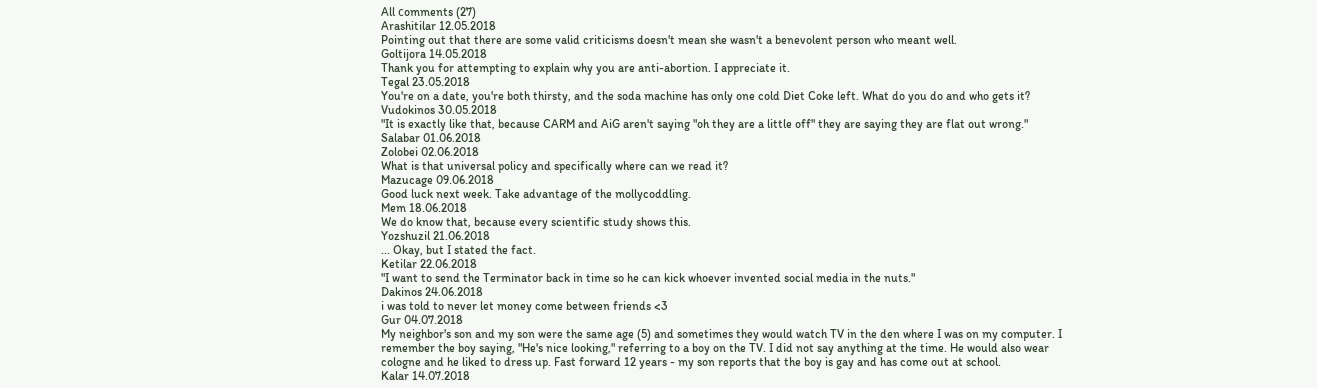All сomments (27)
Arashitilar 12.05.2018
Pointing out that there are some valid criticisms doesn't mean she wasn't a benevolent person who meant well.
Goltijora 14.05.2018
Thank you for attempting to explain why you are anti-abortion. I appreciate it.
Tegal 23.05.2018
You're on a date, you're both thirsty, and the soda machine has only one cold Diet Coke left. What do you do and who gets it?
Vudokinos 30.05.2018
"It is exactly like that, because CARM and AiG aren't saying "oh they are a little off" they are saying they are flat out wrong."
Salabar 01.06.2018
Zolobei 02.06.2018
What is that universal policy and specifically where can we read it?
Mazucage 09.06.2018
Good luck next week. Take advantage of the mollycoddling.
Mem 18.06.2018
We do know that, because every scientific study shows this.
Yozshuzil 21.06.2018
... Okay, but I stated the fact.
Ketilar 22.06.2018
"I want to send the Terminator back in time so he can kick whoever invented social media in the nuts."
Dakinos 24.06.2018
i was told to never let money come between friends <3
Gur 04.07.2018
My neighbor's son and my son were the same age (5) and sometimes they would watch TV in the den where I was on my computer. I remember the boy saying, "He's nice looking," referring to a boy on the TV. I did not say anything at the time. He would also wear cologne and he liked to dress up. Fast forward 12 years - my son reports that the boy is gay and has come out at school.
Kalar 14.07.2018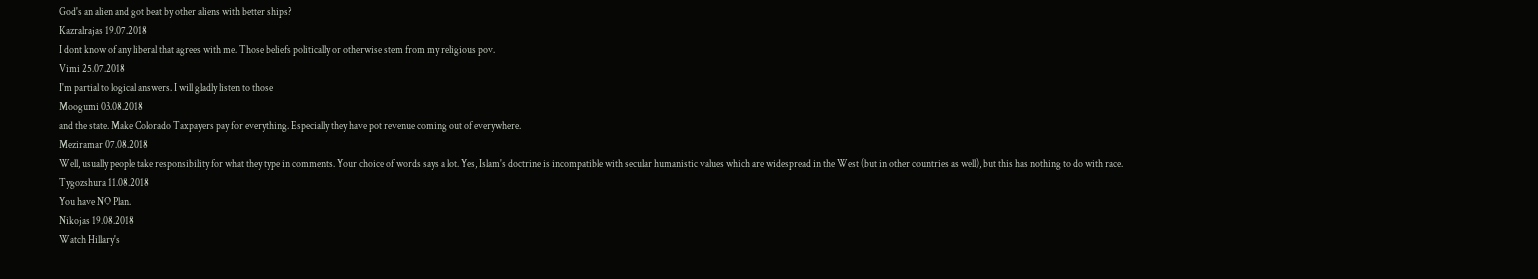God's an alien and got beat by other aliens with better ships?
Kazralrajas 19.07.2018
I dont know of any liberal that agrees with me. Those beliefs politically or otherwise stem from my religious pov.
Vimi 25.07.2018
I'm partial to logical answers. I will gladly listen to those
Moogumi 03.08.2018
and the state. Make Colorado Taxpayers pay for everything. Especially they have pot revenue coming out of everywhere.
Meziramar 07.08.2018
Well, usually people take responsibility for what they type in comments. Your choice of words says a lot. Yes, Islam's doctrine is incompatible with secular humanistic values which are widespread in the West (but in other countries as well), but this has nothing to do with race.
Tygozshura 11.08.2018
You have NO Plan.
Nikojas 19.08.2018
Watch Hillary's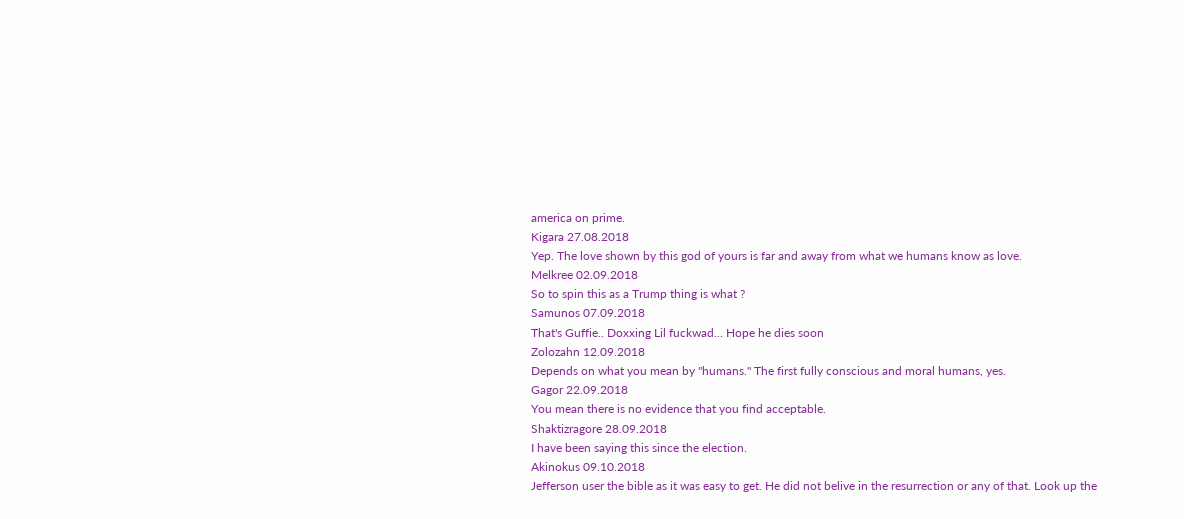america on prime.
Kigara 27.08.2018
Yep. The love shown by this god of yours is far and away from what we humans know as love.
Melkree 02.09.2018
So to spin this as a Trump thing is what ?
Samunos 07.09.2018
That's Guffie.. Doxxing Lil fuckwad... Hope he dies soon
Zolozahn 12.09.2018
Depends on what you mean by "humans." The first fully conscious and moral humans, yes.
Gagor 22.09.2018
You mean there is no evidence that you find acceptable.
Shaktizragore 28.09.2018
I have been saying this since the election.
Akinokus 09.10.2018
Jefferson user the bible as it was easy to get. He did not belive in the resurrection or any of that. Look up the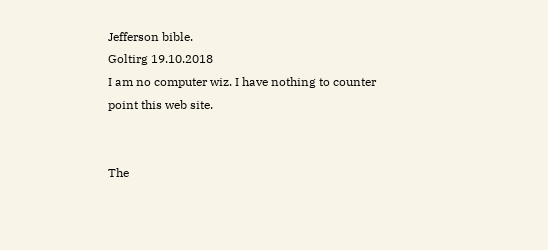Jefferson bible.
Goltirg 19.10.2018
I am no computer wiz. I have nothing to counter point this web site.


The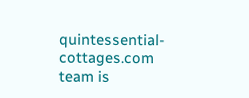quintessential-cottages.com team is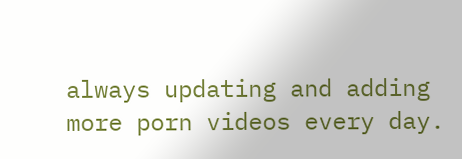always updating and adding more porn videos every day.